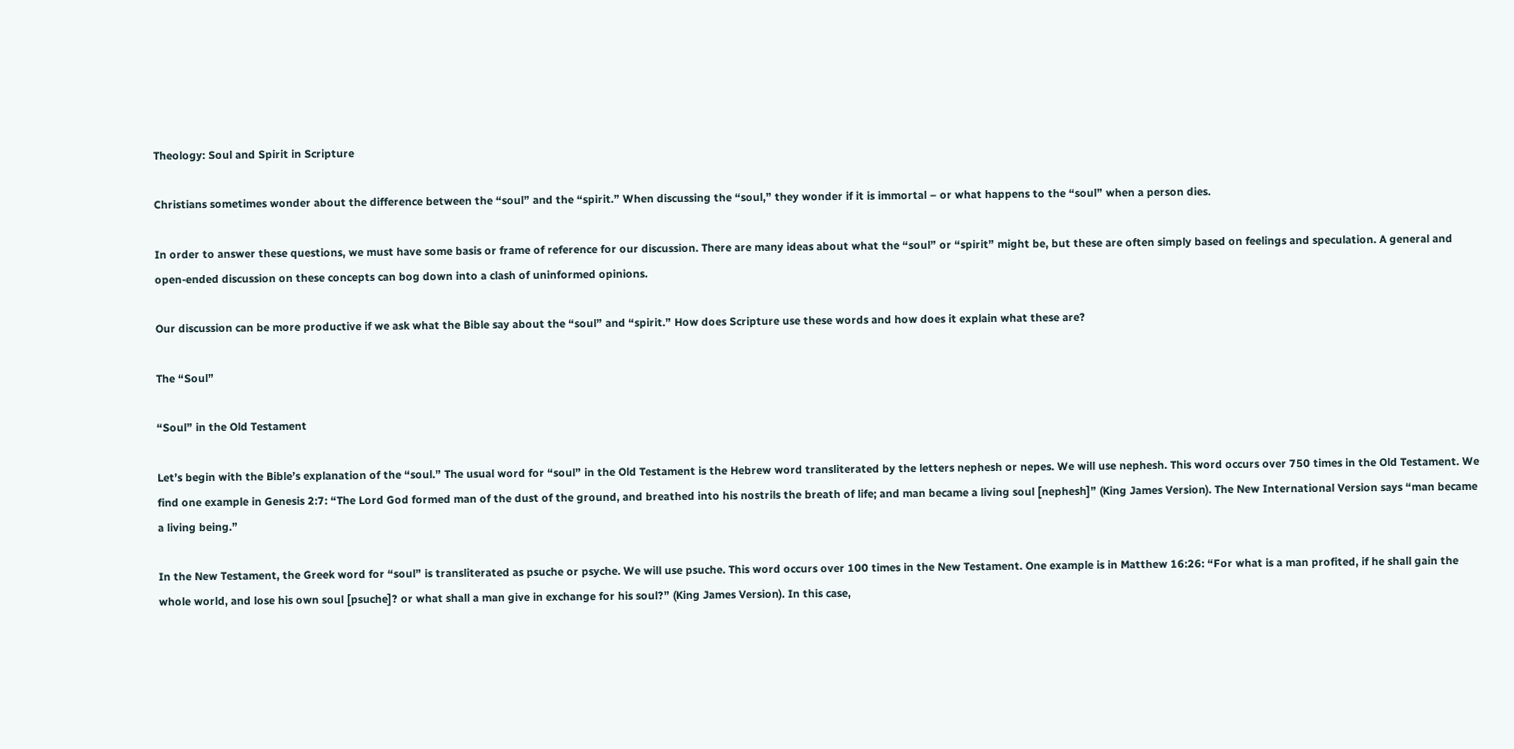Theology: Soul and Spirit in Scripture

Christians sometimes wonder about the difference between the “soul” and the “spirit.” When discussing the “soul,” they wonder if it is immortal – or what happens to the “soul” when a person dies.

In order to answer these questions, we must have some basis or frame of reference for our discussion. There are many ideas about what the “soul” or “spirit” might be, but these are often simply based on feelings and speculation. A general and open-ended discussion on these concepts can bog down into a clash of uninformed opinions.

Our discussion can be more productive if we ask what the Bible say about the “soul” and “spirit.” How does Scripture use these words and how does it explain what these are?

The “Soul”

“Soul” in the Old Testament

Let’s begin with the Bible’s explanation of the “soul.” The usual word for “soul” in the Old Testament is the Hebrew word transliterated by the letters nephesh or nepes. We will use nephesh. This word occurs over 750 times in the Old Testament. We find one example in Genesis 2:7: “The Lord God formed man of the dust of the ground, and breathed into his nostrils the breath of life; and man became a living soul [nephesh]” (King James Version). The New International Version says “man became a living being.”

In the New Testament, the Greek word for “soul” is transliterated as psuche or psyche. We will use psuche. This word occurs over 100 times in the New Testament. One example is in Matthew 16:26: “For what is a man profited, if he shall gain the whole world, and lose his own soul [psuche]? or what shall a man give in exchange for his soul?” (King James Version). In this case,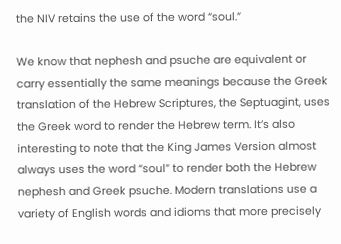the NIV retains the use of the word “soul.”

We know that nephesh and psuche are equivalent or carry essentially the same meanings because the Greek translation of the Hebrew Scriptures, the Septuagint, uses the Greek word to render the Hebrew term. It’s also interesting to note that the King James Version almost always uses the word “soul” to render both the Hebrew nephesh and Greek psuche. Modern translations use a variety of English words and idioms that more precisely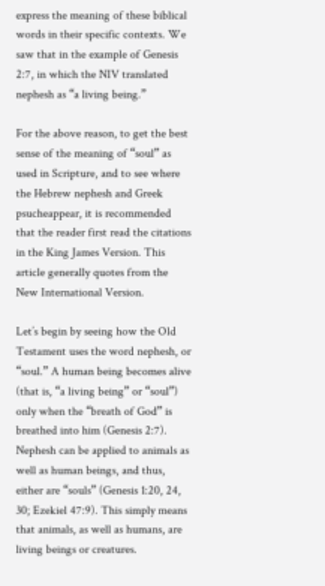express the meaning of these biblical words in their specific contexts. We saw that in the example of Genesis 2:7, in which the NIV translated nephesh as “a living being.”

For the above reason, to get the best sense of the meaning of “soul” as used in Scripture, and to see where the Hebrew nephesh and Greek psucheappear, it is recommended that the reader first read the citations in the King James Version. This article generally quotes from the New International Version.

Let’s begin by seeing how the Old Testament uses the word nephesh, or “soul.” A human being becomes alive (that is, “a living being” or “soul”) only when the “breath of God” is breathed into him (Genesis 2:7). Nephesh can be applied to animals as well as human beings, and thus, either are “souls” (Genesis 1:20, 24, 30; Ezekiel 47:9). This simply means that animals, as well as humans, are living beings or creatures.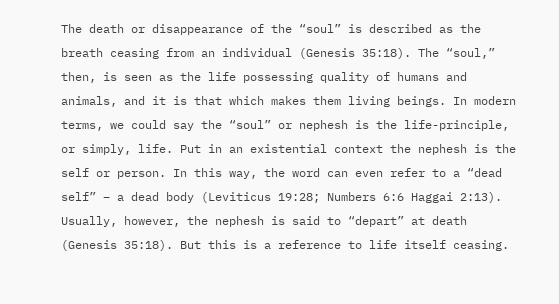The death or disappearance of the “soul” is described as the breath ceasing from an individual (Genesis 35:18). The “soul,” then, is seen as the life possessing quality of humans and animals, and it is that which makes them living beings. In modern terms, we could say the “soul” or nephesh is the life-principle, or simply, life. Put in an existential context the nephesh is the self or person. In this way, the word can even refer to a “dead self” – a dead body (Leviticus 19:28; Numbers 6:6 Haggai 2:13). Usually, however, the nephesh is said to “depart” at death (Genesis 35:18). But this is a reference to life itself ceasing.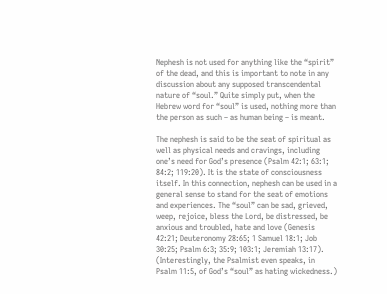Nephesh is not used for anything like the “spirit” of the dead, and this is important to note in any discussion about any supposed transcendental nature of “soul.” Quite simply put, when the Hebrew word for “soul” is used, nothing more than the person as such – as human being – is meant.

The nephesh is said to be the seat of spiritual as well as physical needs and cravings, including one’s need for God’s presence (Psalm 42:1; 63:1; 84:2; 119:20). It is the state of consciousness itself. In this connection, nephesh can be used in a general sense to stand for the seat of emotions and experiences. The “soul” can be sad, grieved, weep, rejoice, bless the Lord, be distressed, be anxious and troubled, hate and love (Genesis 42:21; Deuteronomy 28:65; 1 Samuel 18:1; Job 30:25; Psalm 6:3; 35:9; 103:1; Jeremiah 13:17). (Interestingly, the Psalmist even speaks, in Psalm 11:5, of God’s “soul” as hating wickedness.)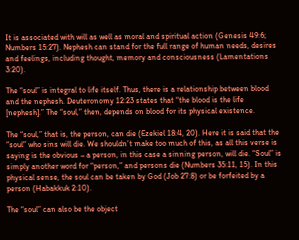It is associated with will as well as moral and spiritual action (Genesis 49:6; Numbers 15:27). Nephesh can stand for the full range of human needs, desires and feelings, including thought, memory and consciousness (Lamentations 3:20).

The “soul” is integral to life itself. Thus, there is a relationship between blood and the nephesh. Deuteronomy 12:23 states that “the blood is the life [nephesh].” The “soul,” then, depends on blood for its physical existence.

The “soul,” that is, the person, can die (Ezekiel 18:4, 20). Here it is said that the “soul” who sins will die. We shouldn’t make too much of this, as all this verse is saying is the obvious – a person, in this case a sinning person, will die. “Soul” is simply another word for “person,” and persons die (Numbers 35:11, 15). In this physical sense, the soul can be taken by God (Job 27:8) or be forfeited by a person (Habakkuk 2:10).

The “soul” can also be the object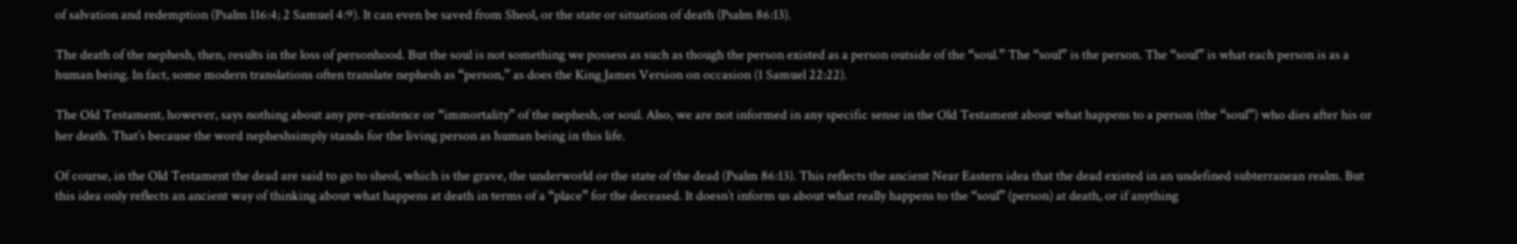of salvation and redemption (Psalm 116:4; 2 Samuel 4:9). It can even be saved from Sheol, or the state or situation of death (Psalm 86:13).

The death of the nephesh, then, results in the loss of personhood. But the soul is not something we possess as such as though the person existed as a person outside of the “soul.” The “soul” is the person. The “soul” is what each person is as a human being. In fact, some modern translations often translate nephesh as “person,” as does the King James Version on occasion (1 Samuel 22:22).

The Old Testament, however, says nothing about any pre-existence or “immortality” of the nephesh, or soul. Also, we are not informed in any specific sense in the Old Testament about what happens to a person (the “soul”) who dies after his or her death. That’s because the word nepheshsimply stands for the living person as human being in this life.

Of course, in the Old Testament the dead are said to go to sheol, which is the grave, the underworld or the state of the dead (Psalm 86:13). This reflects the ancient Near Eastern idea that the dead existed in an undefined subterranean realm. But this idea only reflects an ancient way of thinking about what happens at death in terms of a “place” for the deceased. It doesn’t inform us about what really happens to the “soul” (person) at death, or if anything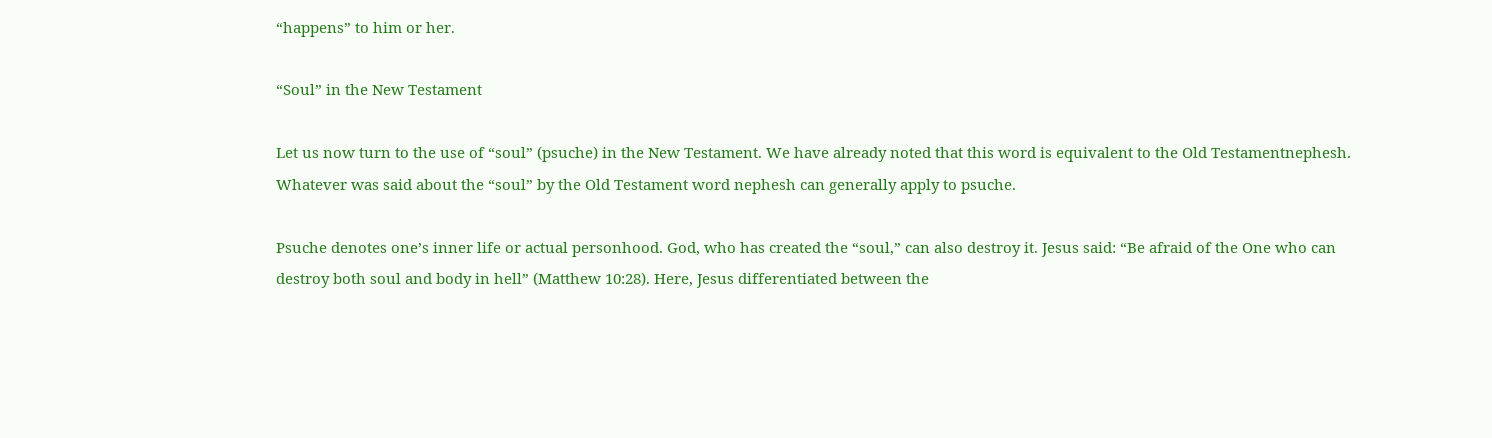“happens” to him or her.

“Soul” in the New Testament

Let us now turn to the use of “soul” (psuche) in the New Testament. We have already noted that this word is equivalent to the Old Testamentnephesh. Whatever was said about the “soul” by the Old Testament word nephesh can generally apply to psuche.

Psuche denotes one’s inner life or actual personhood. God, who has created the “soul,” can also destroy it. Jesus said: “Be afraid of the One who can destroy both soul and body in hell” (Matthew 10:28). Here, Jesus differentiated between the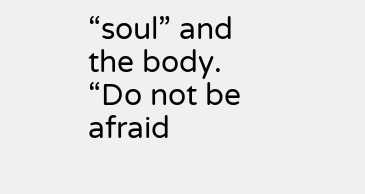“soul” and the body. “Do not be afraid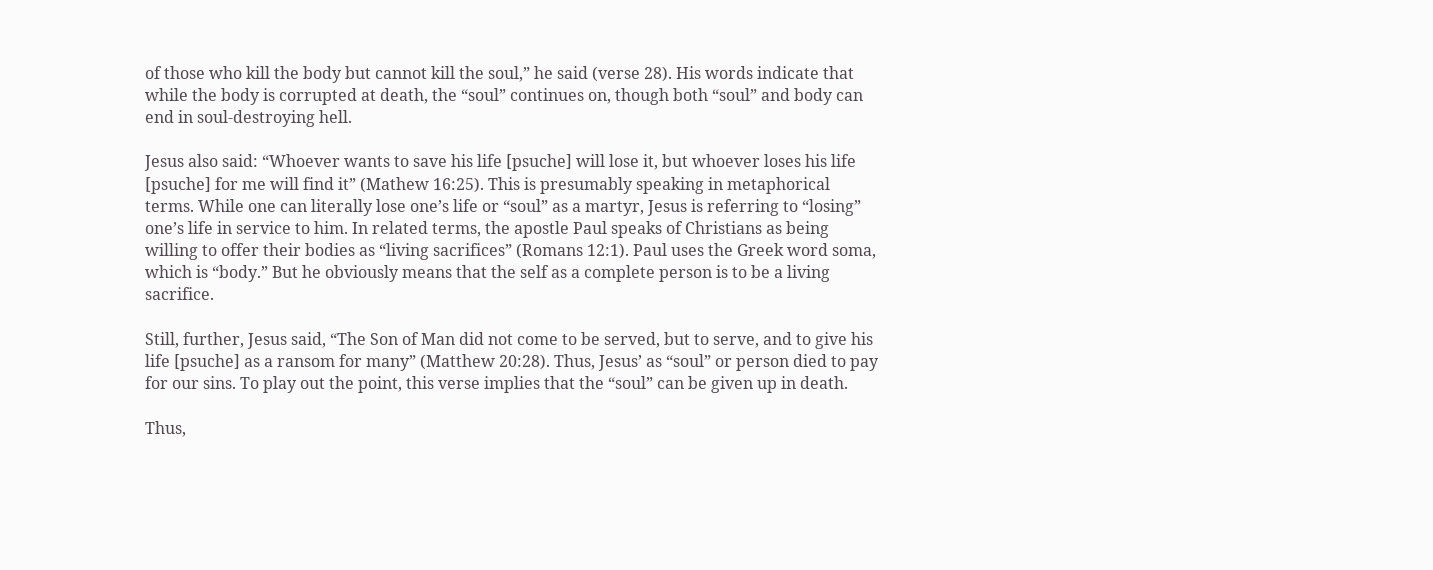of those who kill the body but cannot kill the soul,” he said (verse 28). His words indicate that while the body is corrupted at death, the “soul” continues on, though both “soul” and body can end in soul-destroying hell.

Jesus also said: “Whoever wants to save his life [psuche] will lose it, but whoever loses his life [psuche] for me will find it” (Mathew 16:25). This is presumably speaking in metaphorical terms. While one can literally lose one’s life or “soul” as a martyr, Jesus is referring to “losing” one’s life in service to him. In related terms, the apostle Paul speaks of Christians as being willing to offer their bodies as “living sacrifices” (Romans 12:1). Paul uses the Greek word soma, which is “body.” But he obviously means that the self as a complete person is to be a living sacrifice.

Still, further, Jesus said, “The Son of Man did not come to be served, but to serve, and to give his life [psuche] as a ransom for many” (Matthew 20:28). Thus, Jesus’ as “soul” or person died to pay for our sins. To play out the point, this verse implies that the “soul” can be given up in death.

Thus,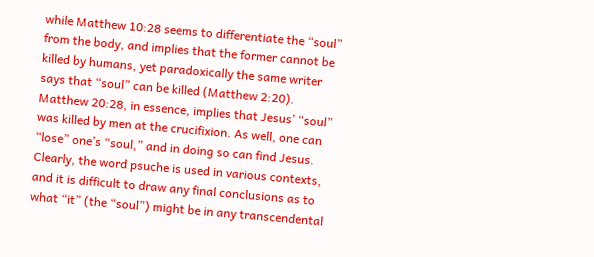while Matthew 10:28 seems to differentiate the “soul” from the body, and implies that the former cannot be killed by humans, yet paradoxically the same writer says that “soul” can be killed (Matthew 2:20). Matthew 20:28, in essence, implies that Jesus’ “soul” was killed by men at the crucifixion. As well, one can “lose” one’s “soul,” and in doing so can find Jesus. Clearly, the word psuche is used in various contexts, and it is difficult to draw any final conclusions as to what “it” (the “soul”) might be in any transcendental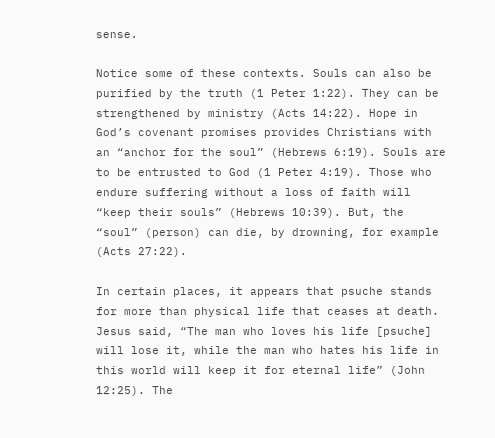sense.

Notice some of these contexts. Souls can also be purified by the truth (1 Peter 1:22). They can be strengthened by ministry (Acts 14:22). Hope in God’s covenant promises provides Christians with an “anchor for the soul” (Hebrews 6:19). Souls are to be entrusted to God (1 Peter 4:19). Those who endure suffering without a loss of faith will “keep their souls” (Hebrews 10:39). But, the “soul” (person) can die, by drowning, for example (Acts 27:22).

In certain places, it appears that psuche stands for more than physical life that ceases at death. Jesus said, “The man who loves his life [psuche] will lose it, while the man who hates his life in this world will keep it for eternal life” (John 12:25). The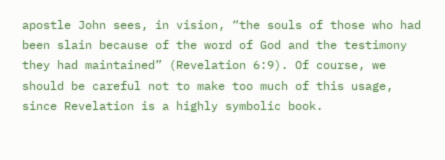apostle John sees, in vision, “the souls of those who had been slain because of the word of God and the testimony they had maintained” (Revelation 6:9). Of course, we should be careful not to make too much of this usage, since Revelation is a highly symbolic book.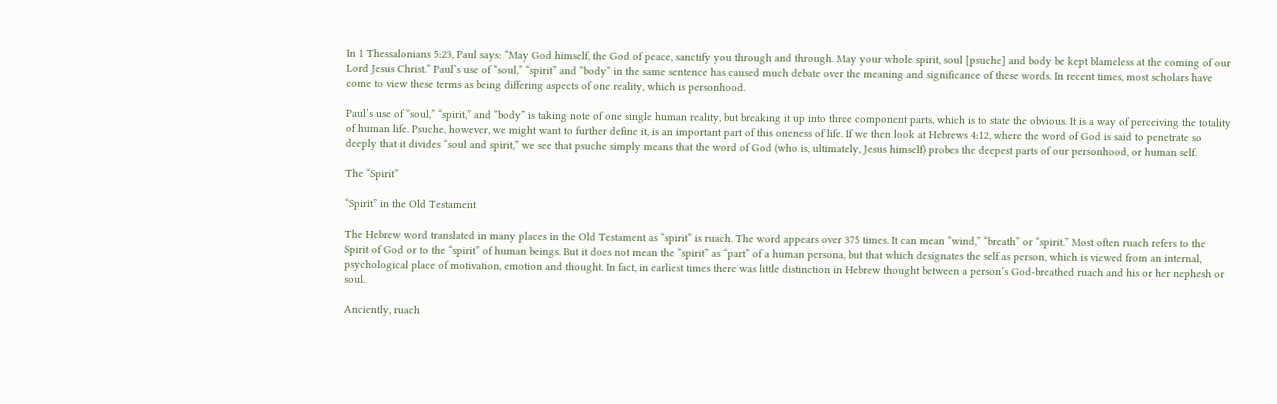In 1 Thessalonians 5:23, Paul says: “May God himself, the God of peace, sanctify you through and through. May your whole spirit, soul [psuche] and body be kept blameless at the coming of our Lord Jesus Christ.” Paul’s use of “soul,” “spirit” and “body” in the same sentence has caused much debate over the meaning and significance of these words. In recent times, most scholars have come to view these terms as being differing aspects of one reality, which is personhood.

Paul’s use of “soul,” “spirit,” and “body” is taking note of one single human reality, but breaking it up into three component parts, which is to state the obvious. It is a way of perceiving the totality of human life. Psuche, however, we might want to further define it, is an important part of this oneness of life. If we then look at Hebrews 4:12, where the word of God is said to penetrate so deeply that it divides “soul and spirit,” we see that psuche simply means that the word of God (who is, ultimately, Jesus himself) probes the deepest parts of our personhood, or human self.

The “Spirit”

“Spirit” in the Old Testament

The Hebrew word translated in many places in the Old Testament as “spirit” is ruach. The word appears over 375 times. It can mean “wind,” “breath” or “spirit.” Most often ruach refers to the Spirit of God or to the “spirit” of human beings. But it does not mean the “spirit” as “part” of a human persona, but that which designates the self as person, which is viewed from an internal, psychological place of motivation, emotion and thought. In fact, in earliest times there was little distinction in Hebrew thought between a person’s God-breathed ruach and his or her nephesh or soul.

Anciently, ruach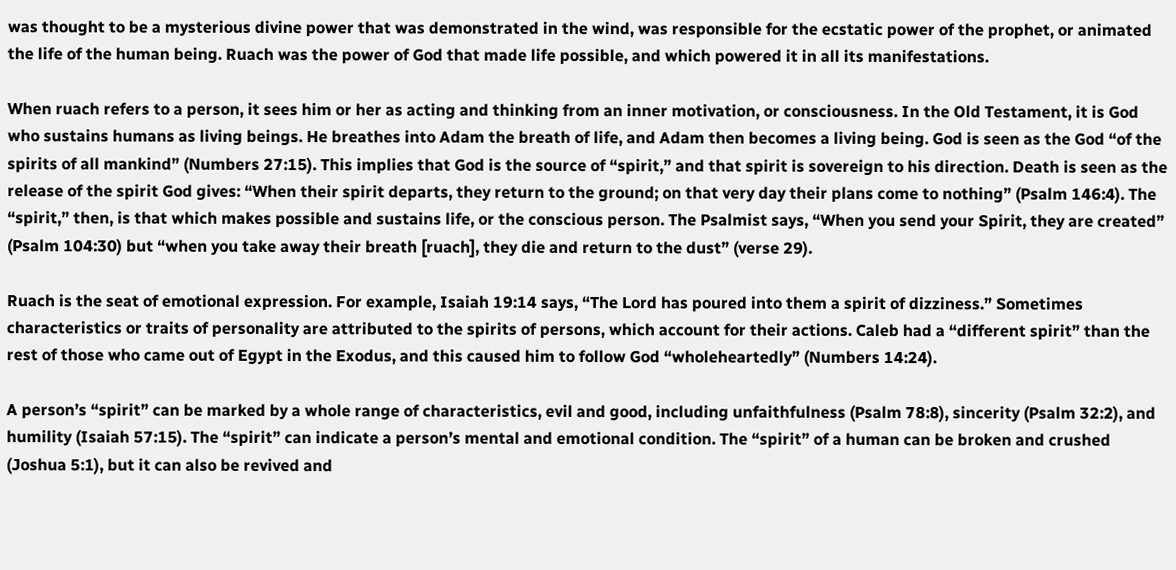was thought to be a mysterious divine power that was demonstrated in the wind, was responsible for the ecstatic power of the prophet, or animated the life of the human being. Ruach was the power of God that made life possible, and which powered it in all its manifestations.

When ruach refers to a person, it sees him or her as acting and thinking from an inner motivation, or consciousness. In the Old Testament, it is God who sustains humans as living beings. He breathes into Adam the breath of life, and Adam then becomes a living being. God is seen as the God “of the spirits of all mankind” (Numbers 27:15). This implies that God is the source of “spirit,” and that spirit is sovereign to his direction. Death is seen as the release of the spirit God gives: “When their spirit departs, they return to the ground; on that very day their plans come to nothing” (Psalm 146:4). The “spirit,” then, is that which makes possible and sustains life, or the conscious person. The Psalmist says, “When you send your Spirit, they are created” (Psalm 104:30) but “when you take away their breath [ruach], they die and return to the dust” (verse 29).

Ruach is the seat of emotional expression. For example, Isaiah 19:14 says, “The Lord has poured into them a spirit of dizziness.” Sometimes characteristics or traits of personality are attributed to the spirits of persons, which account for their actions. Caleb had a “different spirit” than the rest of those who came out of Egypt in the Exodus, and this caused him to follow God “wholeheartedly” (Numbers 14:24).

A person’s “spirit” can be marked by a whole range of characteristics, evil and good, including unfaithfulness (Psalm 78:8), sincerity (Psalm 32:2), and humility (Isaiah 57:15). The “spirit” can indicate a person’s mental and emotional condition. The “spirit” of a human can be broken and crushed (Joshua 5:1), but it can also be revived and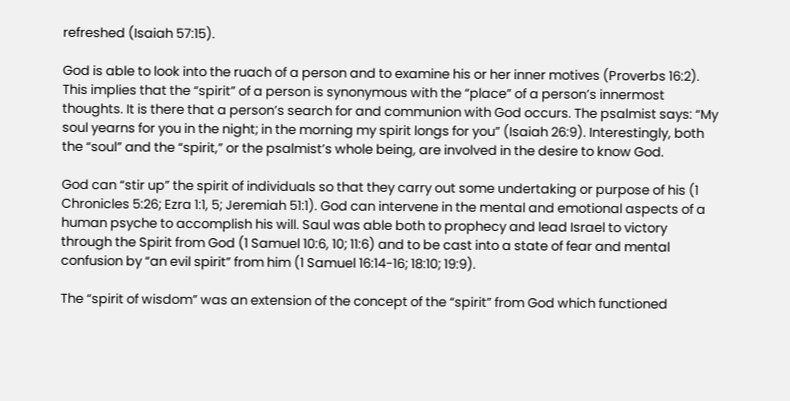refreshed (Isaiah 57:15).

God is able to look into the ruach of a person and to examine his or her inner motives (Proverbs 16:2). This implies that the “spirit” of a person is synonymous with the “place” of a person’s innermost thoughts. It is there that a person’s search for and communion with God occurs. The psalmist says: “My soul yearns for you in the night; in the morning my spirit longs for you” (Isaiah 26:9). Interestingly, both the “soul” and the “spirit,” or the psalmist’s whole being, are involved in the desire to know God.

God can “stir up” the spirit of individuals so that they carry out some undertaking or purpose of his (1 Chronicles 5:26; Ezra 1:1, 5; Jeremiah 51:1). God can intervene in the mental and emotional aspects of a human psyche to accomplish his will. Saul was able both to prophecy and lead Israel to victory through the Spirit from God (1 Samuel 10:6, 10; 11:6) and to be cast into a state of fear and mental confusion by “an evil spirit” from him (1 Samuel 16:14-16; 18:10; 19:9).

The “spirit of wisdom” was an extension of the concept of the “spirit” from God which functioned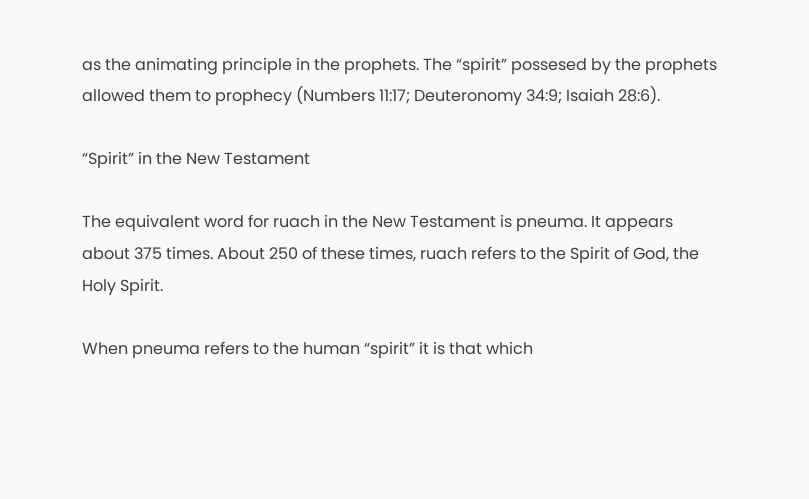as the animating principle in the prophets. The “spirit” possesed by the prophets allowed them to prophecy (Numbers 11:17; Deuteronomy 34:9; Isaiah 28:6).

“Spirit” in the New Testament

The equivalent word for ruach in the New Testament is pneuma. It appears about 375 times. About 250 of these times, ruach refers to the Spirit of God, the Holy Spirit.

When pneuma refers to the human “spirit” it is that which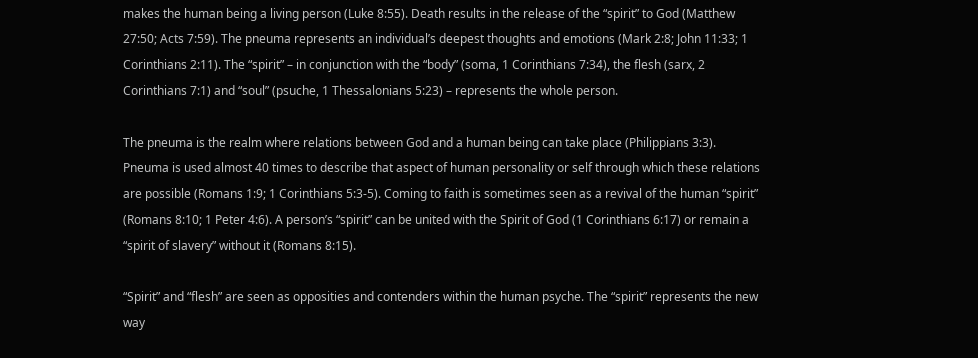makes the human being a living person (Luke 8:55). Death results in the release of the “spirit” to God (Matthew 27:50; Acts 7:59). The pneuma represents an individual’s deepest thoughts and emotions (Mark 2:8; John 11:33; 1 Corinthians 2:11). The “spirit” – in conjunction with the “body” (soma, 1 Corinthians 7:34), the flesh (sarx, 2 Corinthians 7:1) and “soul” (psuche, 1 Thessalonians 5:23) – represents the whole person.

The pneuma is the realm where relations between God and a human being can take place (Philippians 3:3). Pneuma is used almost 40 times to describe that aspect of human personality or self through which these relations are possible (Romans 1:9; 1 Corinthians 5:3-5). Coming to faith is sometimes seen as a revival of the human “spirit” (Romans 8:10; 1 Peter 4:6). A person’s “spirit” can be united with the Spirit of God (1 Corinthians 6:17) or remain a “spirit of slavery” without it (Romans 8:15).

“Spirit” and “flesh” are seen as opposities and contenders within the human psyche. The “spirit” represents the new way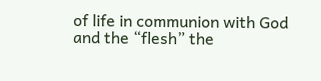of life in communion with God and the “flesh” the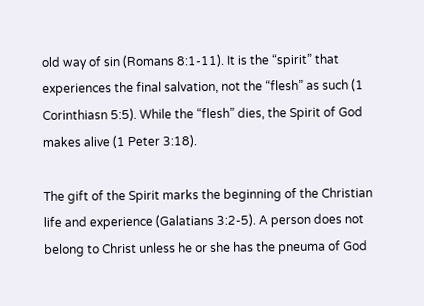old way of sin (Romans 8:1-11). It is the “spirit” that experiences the final salvation, not the “flesh” as such (1 Corinthiasn 5:5). While the “flesh” dies, the Spirit of God makes alive (1 Peter 3:18).

The gift of the Spirit marks the beginning of the Christian life and experience (Galatians 3:2-5). A person does not belong to Christ unless he or she has the pneuma of God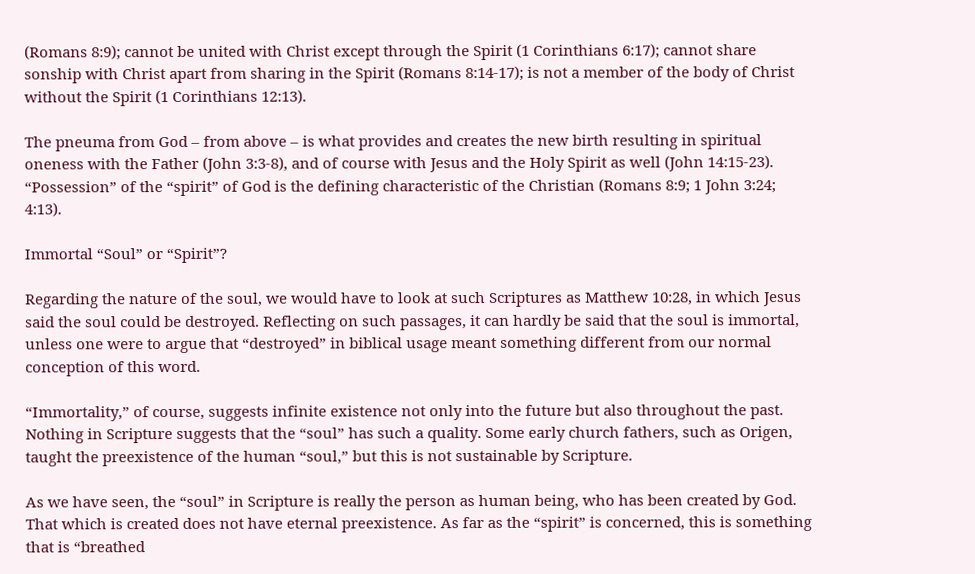(Romans 8:9); cannot be united with Christ except through the Spirit (1 Corinthians 6:17); cannot share sonship with Christ apart from sharing in the Spirit (Romans 8:14-17); is not a member of the body of Christ without the Spirit (1 Corinthians 12:13).

The pneuma from God – from above – is what provides and creates the new birth resulting in spiritual oneness with the Father (John 3:3-8), and of course with Jesus and the Holy Spirit as well (John 14:15-23). “Possession” of the “spirit” of God is the defining characteristic of the Christian (Romans 8:9; 1 John 3:24; 4:13).

Immortal “Soul” or “Spirit”?

Regarding the nature of the soul, we would have to look at such Scriptures as Matthew 10:28, in which Jesus said the soul could be destroyed. Reflecting on such passages, it can hardly be said that the soul is immortal, unless one were to argue that “destroyed” in biblical usage meant something different from our normal conception of this word.

“Immortality,” of course, suggests infinite existence not only into the future but also throughout the past. Nothing in Scripture suggests that the “soul” has such a quality. Some early church fathers, such as Origen, taught the preexistence of the human “soul,” but this is not sustainable by Scripture.

As we have seen, the “soul” in Scripture is really the person as human being, who has been created by God. That which is created does not have eternal preexistence. As far as the “spirit” is concerned, this is something that is “breathed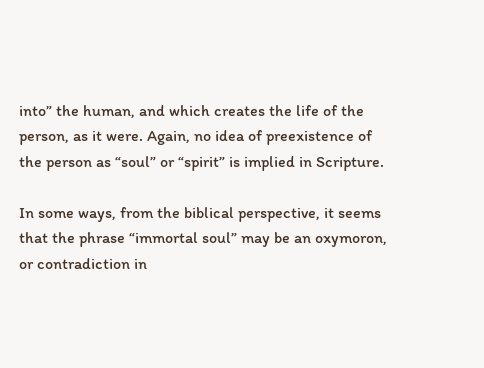into” the human, and which creates the life of the person, as it were. Again, no idea of preexistence of the person as “soul” or “spirit” is implied in Scripture.

In some ways, from the biblical perspective, it seems that the phrase “immortal soul” may be an oxymoron, or contradiction in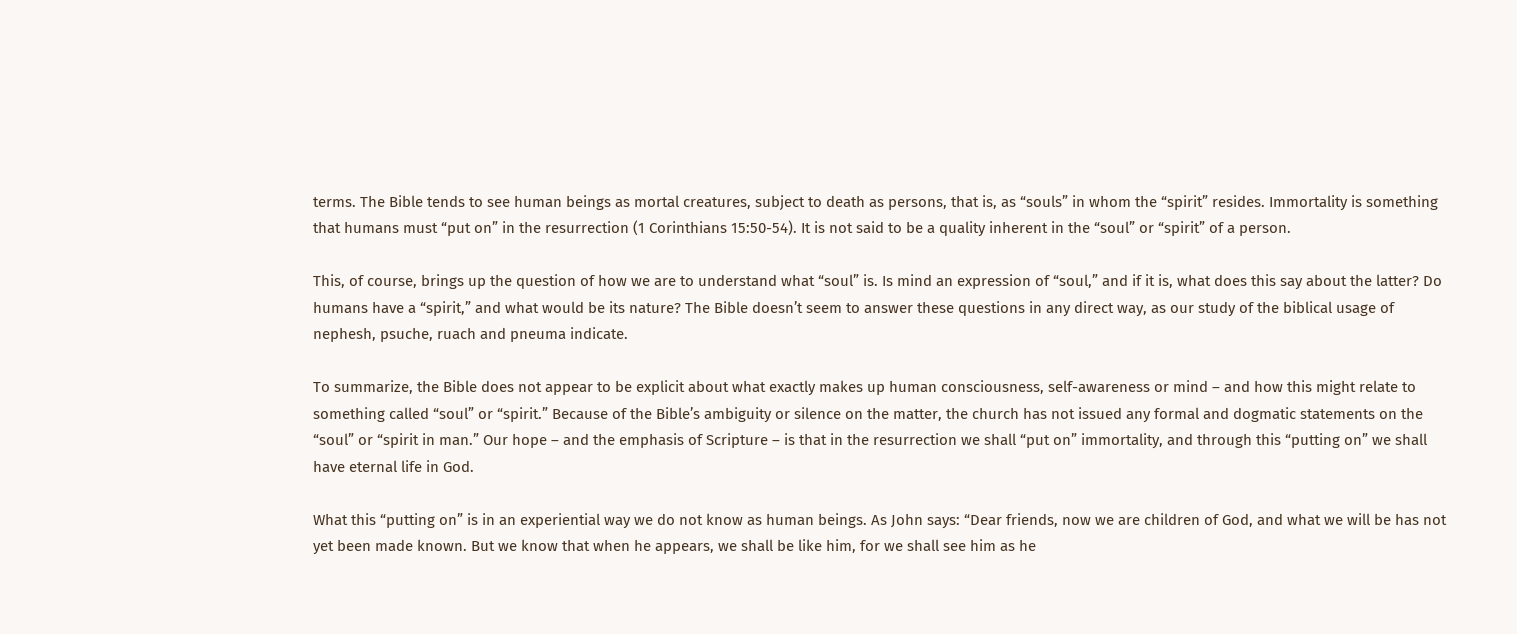terms. The Bible tends to see human beings as mortal creatures, subject to death as persons, that is, as “souls” in whom the “spirit” resides. Immortality is something that humans must “put on” in the resurrection (1 Corinthians 15:50-54). It is not said to be a quality inherent in the “soul” or “spirit” of a person.

This, of course, brings up the question of how we are to understand what “soul” is. Is mind an expression of “soul,” and if it is, what does this say about the latter? Do humans have a “spirit,” and what would be its nature? The Bible doesn’t seem to answer these questions in any direct way, as our study of the biblical usage of nephesh, psuche, ruach and pneuma indicate.

To summarize, the Bible does not appear to be explicit about what exactly makes up human consciousness, self-awareness or mind – and how this might relate to something called “soul” or “spirit.” Because of the Bible’s ambiguity or silence on the matter, the church has not issued any formal and dogmatic statements on the “soul” or “spirit in man.” Our hope – and the emphasis of Scripture – is that in the resurrection we shall “put on” immortality, and through this “putting on” we shall have eternal life in God.

What this “putting on” is in an experiential way we do not know as human beings. As John says: “Dear friends, now we are children of God, and what we will be has not yet been made known. But we know that when he appears, we shall be like him, for we shall see him as he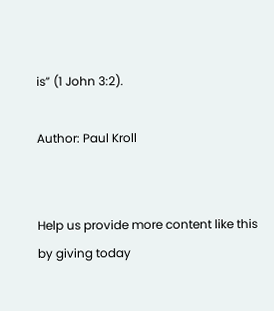is” (1 John 3:2).

Author: Paul Kroll


Help us provide more content like this by giving today